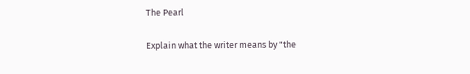The Pearl

Explain what the writer means by "the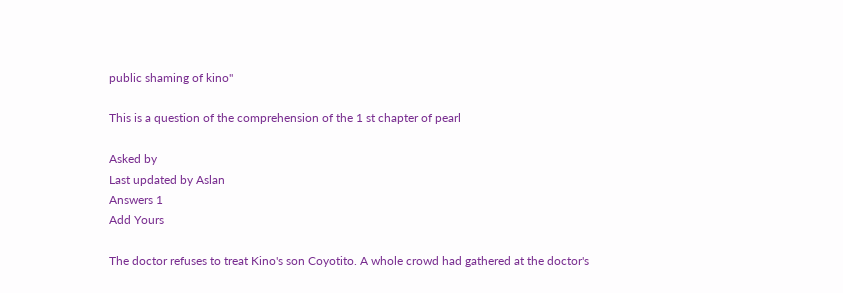public shaming of kino"

This is a question of the comprehension of the 1 st chapter of pearl

Asked by
Last updated by Aslan
Answers 1
Add Yours

The doctor refuses to treat Kino's son Coyotito. A whole crowd had gathered at the doctor's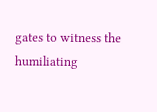gates to witness the humiliating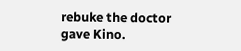rebuke the doctor gave Kino.